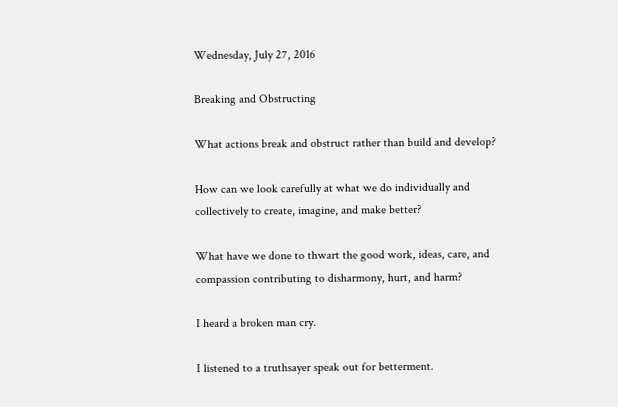Wednesday, July 27, 2016

Breaking and Obstructing

What actions break and obstruct rather than build and develop?

How can we look carefully at what we do individually and collectively to create, imagine, and make better?

What have we done to thwart the good work, ideas, care, and compassion contributing to disharmony, hurt, and harm?

I heard a broken man cry.

I listened to a truthsayer speak out for betterment.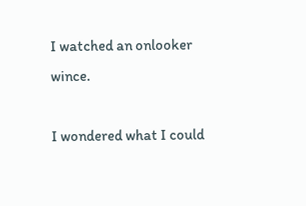I watched an onlooker wince.

I wondered what I could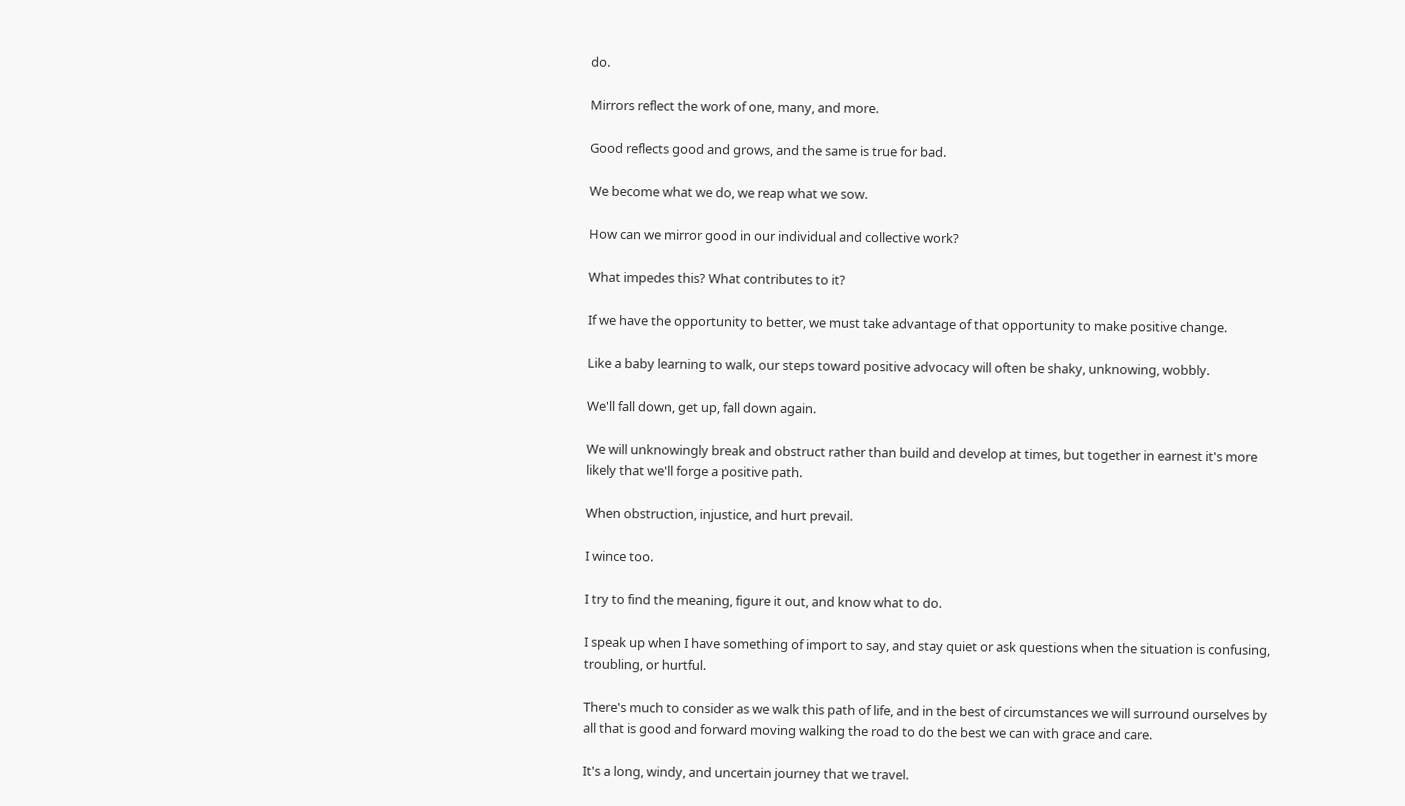do.

Mirrors reflect the work of one, many, and more.

Good reflects good and grows, and the same is true for bad.

We become what we do, we reap what we sow.

How can we mirror good in our individual and collective work?

What impedes this? What contributes to it?

If we have the opportunity to better, we must take advantage of that opportunity to make positive change.

Like a baby learning to walk, our steps toward positive advocacy will often be shaky, unknowing, wobbly.

We'll fall down, get up, fall down again.

We will unknowingly break and obstruct rather than build and develop at times, but together in earnest it's more likely that we'll forge a positive path.

When obstruction, injustice, and hurt prevail.

I wince too.

I try to find the meaning, figure it out, and know what to do.

I speak up when I have something of import to say, and stay quiet or ask questions when the situation is confusing, troubling, or hurtful.

There's much to consider as we walk this path of life, and in the best of circumstances we will surround ourselves by all that is good and forward moving walking the road to do the best we can with grace and care.

It's a long, windy, and uncertain journey that we travel.